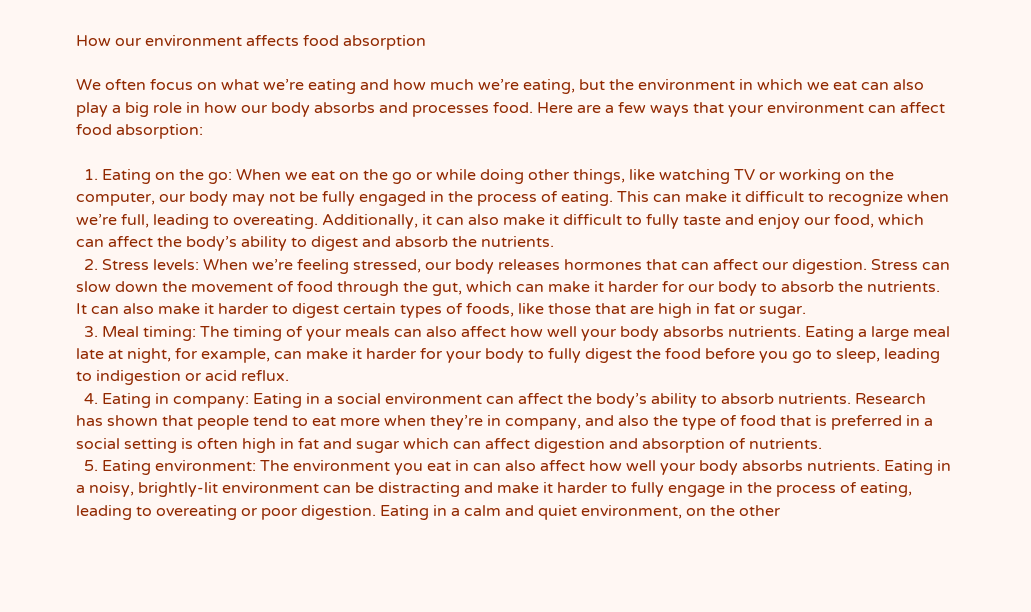How our environment affects food absorption

We often focus on what we’re eating and how much we’re eating, but the environment in which we eat can also play a big role in how our body absorbs and processes food. Here are a few ways that your environment can affect food absorption:

  1. Eating on the go: When we eat on the go or while doing other things, like watching TV or working on the computer, our body may not be fully engaged in the process of eating. This can make it difficult to recognize when we’re full, leading to overeating. Additionally, it can also make it difficult to fully taste and enjoy our food, which can affect the body’s ability to digest and absorb the nutrients.
  2. Stress levels: When we’re feeling stressed, our body releases hormones that can affect our digestion. Stress can slow down the movement of food through the gut, which can make it harder for our body to absorb the nutrients. It can also make it harder to digest certain types of foods, like those that are high in fat or sugar.
  3. Meal timing: The timing of your meals can also affect how well your body absorbs nutrients. Eating a large meal late at night, for example, can make it harder for your body to fully digest the food before you go to sleep, leading to indigestion or acid reflux.
  4. Eating in company: Eating in a social environment can affect the body’s ability to absorb nutrients. Research has shown that people tend to eat more when they’re in company, and also the type of food that is preferred in a social setting is often high in fat and sugar which can affect digestion and absorption of nutrients.
  5. Eating environment: The environment you eat in can also affect how well your body absorbs nutrients. Eating in a noisy, brightly-lit environment can be distracting and make it harder to fully engage in the process of eating, leading to overeating or poor digestion. Eating in a calm and quiet environment, on the other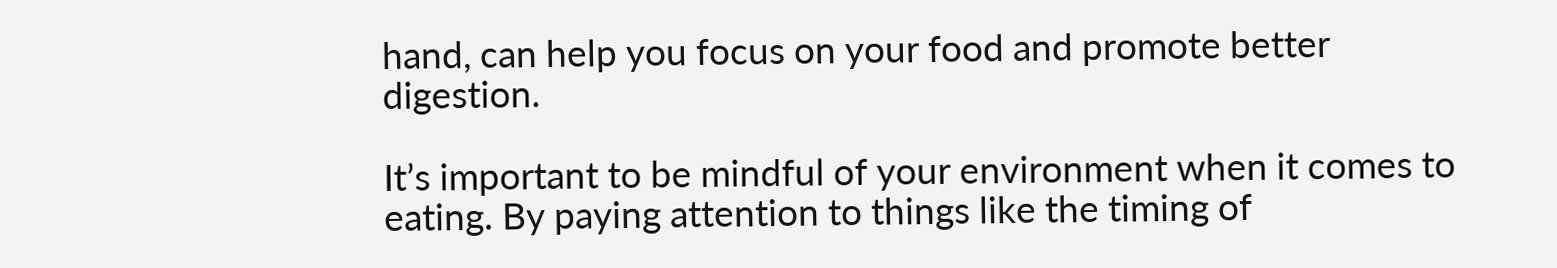hand, can help you focus on your food and promote better digestion.

It’s important to be mindful of your environment when it comes to eating. By paying attention to things like the timing of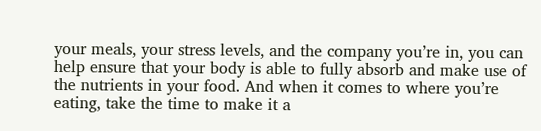your meals, your stress levels, and the company you’re in, you can help ensure that your body is able to fully absorb and make use of the nutrients in your food. And when it comes to where you’re eating, take the time to make it a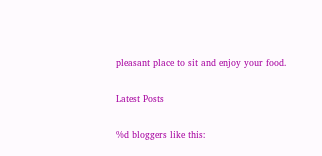pleasant place to sit and enjoy your food.

Latest Posts

%d bloggers like this: